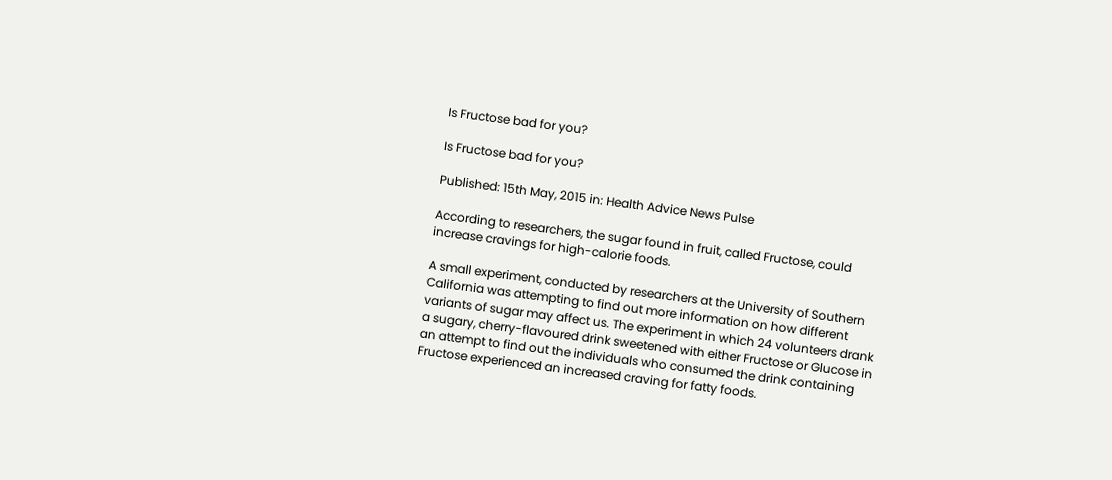Is Fructose bad for you?

Is Fructose bad for you?

Published: 15th May, 2015 in: Health Advice News Pulse

According to researchers, the sugar found in fruit, called Fructose, could increase cravings for high-calorie foods.

A small experiment, conducted by researchers at the University of Southern California was attempting to find out more information on how different variants of sugar may affect us. The experiment in which 24 volunteers drank a sugary, cherry-flavoured drink sweetened with either Fructose or Glucose in an attempt to find out the individuals who consumed the drink containing Fructose experienced an increased craving for fatty foods.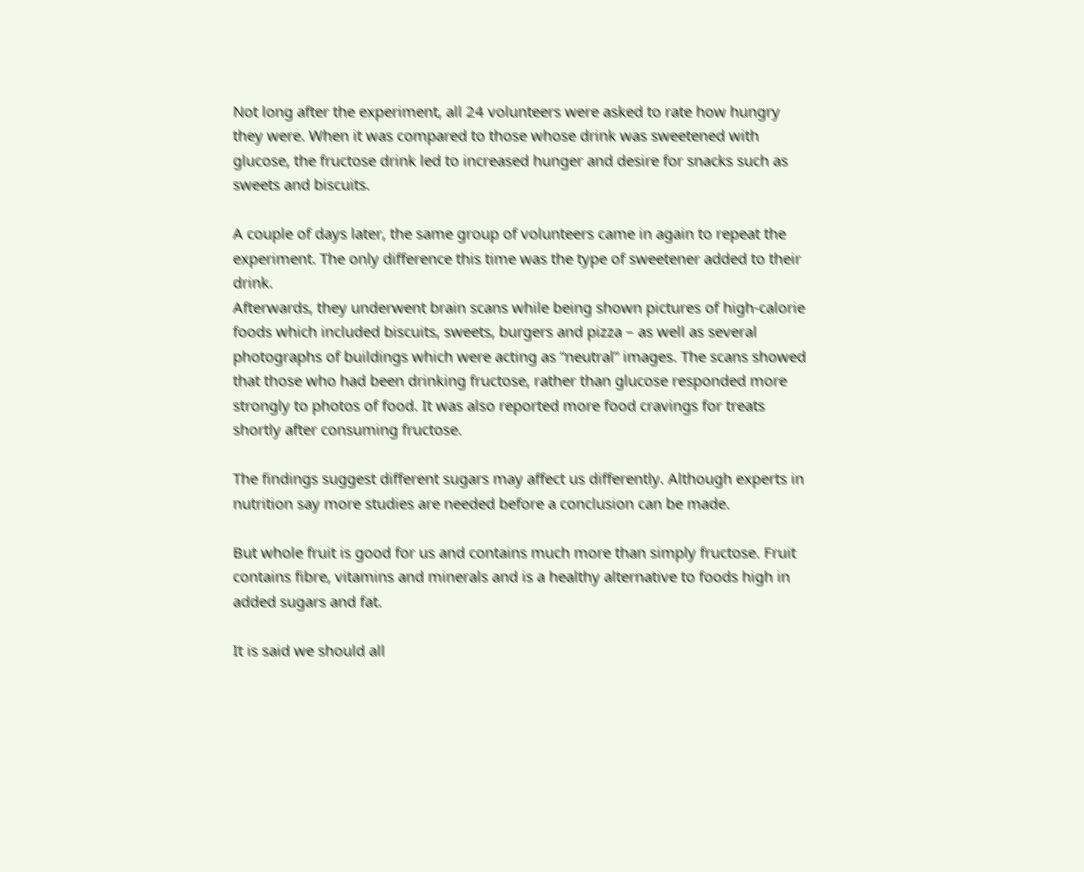Not long after the experiment, all 24 volunteers were asked to rate how hungry they were. When it was compared to those whose drink was sweetened with glucose, the fructose drink led to increased hunger and desire for snacks such as sweets and biscuits.

A couple of days later, the same group of volunteers came in again to repeat the experiment. The only difference this time was the type of sweetener added to their drink.
Afterwards, they underwent brain scans while being shown pictures of high-calorie foods which included biscuits, sweets, burgers and pizza – as well as several photographs of buildings which were acting as “neutral” images. The scans showed that those who had been drinking fructose, rather than glucose responded more strongly to photos of food. It was also reported more food cravings for treats shortly after consuming fructose.

The findings suggest different sugars may affect us differently. Although experts in nutrition say more studies are needed before a conclusion can be made.

But whole fruit is good for us and contains much more than simply fructose. Fruit contains fibre, vitamins and minerals and is a healthy alternative to foods high in added sugars and fat.

It is said we should all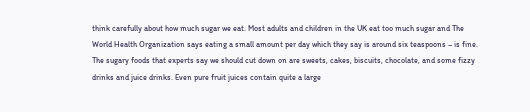think carefully about how much sugar we eat. Most adults and children in the UK eat too much sugar and The World Health Organization says eating a small amount per day which they say is around six teaspoons – is fine.
The sugary foods that experts say we should cut down on are sweets, cakes, biscuits, chocolate, and some fizzy drinks and juice drinks. Even pure fruit juices contain quite a large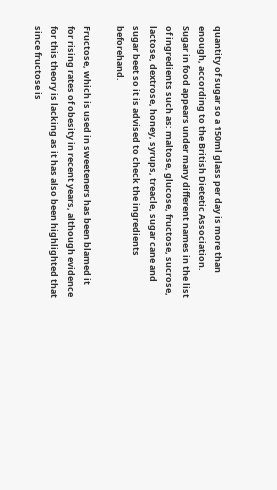quantity of sugar so a 150ml glass per day is more than enough, according to the British Dietetic Association.
Sugar in food appears under many different names in the list of ingredients such as: maltose, glucose, fructose, sucrose, lactose, dextrose, honey, syrups, treacle, sugar cane and sugar beet so it is advised to check the ingredients beforehand.

Fructose, which is used in sweeteners has been blamed it for rising rates of obesity in recent years, although evidence for this theory is lacking as it has also been highlighted that since fructose is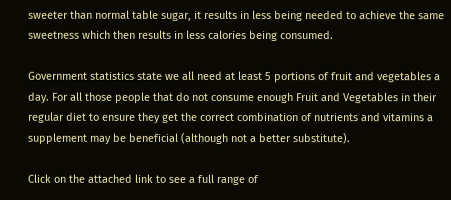sweeter than normal table sugar, it results in less being needed to achieve the same sweetness which then results in less calories being consumed.

Government statistics state we all need at least 5 portions of fruit and vegetables a day. For all those people that do not consume enough Fruit and Vegetables in their regular diet to ensure they get the correct combination of nutrients and vitamins a supplement may be beneficial (although not a better substitute).

Click on the attached link to see a full range of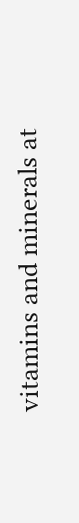vitamins and minerals at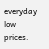everyday low prices.